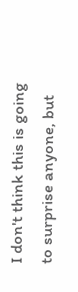I don't think this is going to surprise anyone, but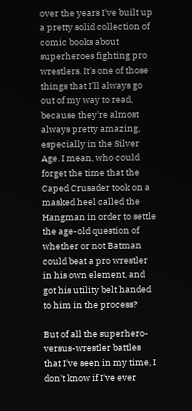over the years I've built up a pretty solid collection of comic books about superheroes fighting pro wrestlers. It's one of those things that I'll always go out of my way to read, because they're almost always pretty amazing, especially in the Silver Age. I mean, who could forget the time that the Caped Crusader took on a masked heel called the Hangman in order to settle the age-old question of whether or not Batman could beat a pro wrestler in his own element, and got his utility belt handed to him in the process?

But of all the superhero-versus-wrestler battles that I've seen in my time, I don't know if I've ever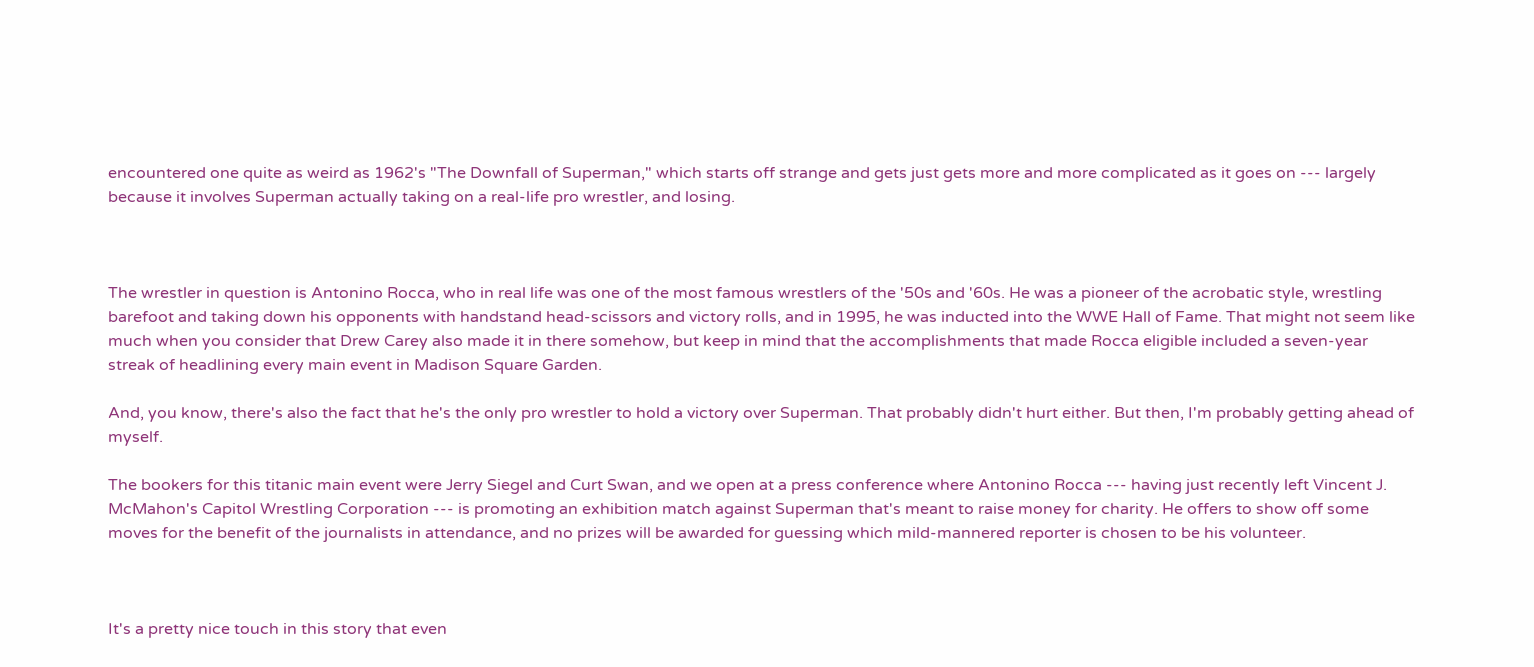encountered one quite as weird as 1962's "The Downfall of Superman," which starts off strange and gets just gets more and more complicated as it goes on --- largely because it involves Superman actually taking on a real-life pro wrestler, and losing.



The wrestler in question is Antonino Rocca, who in real life was one of the most famous wrestlers of the '50s and '60s. He was a pioneer of the acrobatic style, wrestling barefoot and taking down his opponents with handstand head-scissors and victory rolls, and in 1995, he was inducted into the WWE Hall of Fame. That might not seem like much when you consider that Drew Carey also made it in there somehow, but keep in mind that the accomplishments that made Rocca eligible included a seven-year streak of headlining every main event in Madison Square Garden.

And, you know, there's also the fact that he's the only pro wrestler to hold a victory over Superman. That probably didn't hurt either. But then, I'm probably getting ahead of myself.

The bookers for this titanic main event were Jerry Siegel and Curt Swan, and we open at a press conference where Antonino Rocca --- having just recently left Vincent J. McMahon's Capitol Wrestling Corporation --- is promoting an exhibition match against Superman that's meant to raise money for charity. He offers to show off some moves for the benefit of the journalists in attendance, and no prizes will be awarded for guessing which mild-mannered reporter is chosen to be his volunteer.



It's a pretty nice touch in this story that even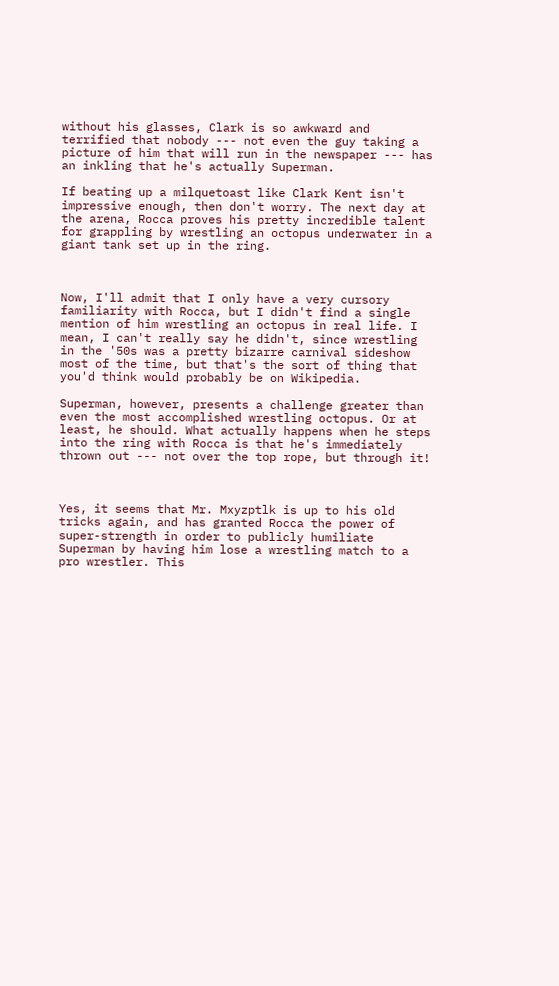without his glasses, Clark is so awkward and terrified that nobody --- not even the guy taking a picture of him that will run in the newspaper --- has an inkling that he's actually Superman.

If beating up a milquetoast like Clark Kent isn't impressive enough, then don't worry. The next day at the arena, Rocca proves his pretty incredible talent for grappling by wrestling an octopus underwater in a giant tank set up in the ring.



Now, I'll admit that I only have a very cursory familiarity with Rocca, but I didn't find a single mention of him wrestling an octopus in real life. I mean, I can't really say he didn't, since wrestling in the '50s was a pretty bizarre carnival sideshow most of the time, but that's the sort of thing that you'd think would probably be on Wikipedia.

Superman, however, presents a challenge greater than even the most accomplished wrestling octopus. Or at least, he should. What actually happens when he steps into the ring with Rocca is that he's immediately thrown out --- not over the top rope, but through it!



Yes, it seems that Mr. Mxyzptlk is up to his old tricks again, and has granted Rocca the power of super-strength in order to publicly humiliate Superman by having him lose a wrestling match to a pro wrestler. This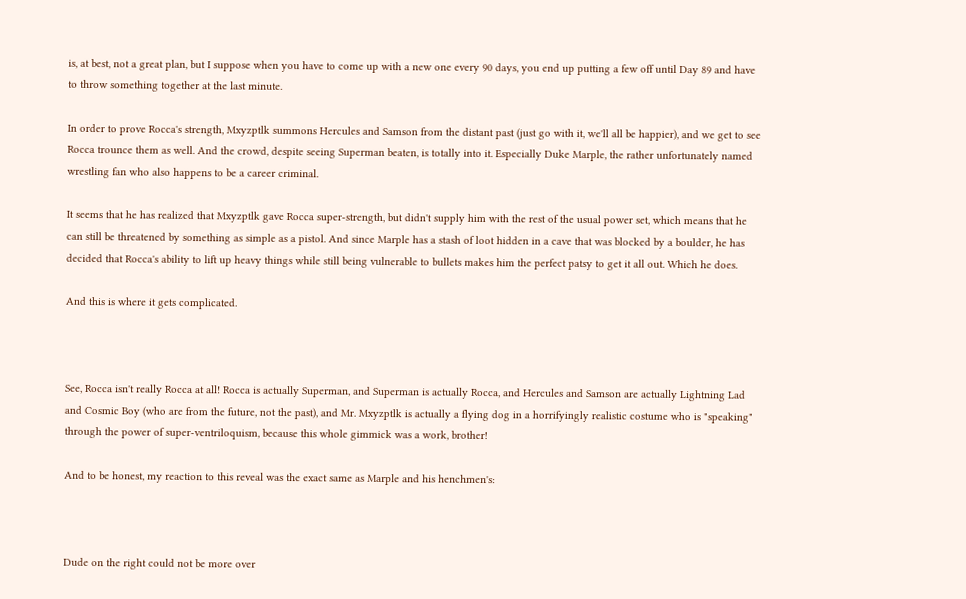is, at best, not a great plan, but I suppose when you have to come up with a new one every 90 days, you end up putting a few off until Day 89 and have to throw something together at the last minute.

In order to prove Rocca's strength, Mxyzptlk summons Hercules and Samson from the distant past (just go with it, we'll all be happier), and we get to see Rocca trounce them as well. And the crowd, despite seeing Superman beaten, is totally into it. Especially Duke Marple, the rather unfortunately named wrestling fan who also happens to be a career criminal.

It seems that he has realized that Mxyzptlk gave Rocca super-strength, but didn't supply him with the rest of the usual power set, which means that he can still be threatened by something as simple as a pistol. And since Marple has a stash of loot hidden in a cave that was blocked by a boulder, he has decided that Rocca's ability to lift up heavy things while still being vulnerable to bullets makes him the perfect patsy to get it all out. Which he does.

And this is where it gets complicated.



See, Rocca isn't really Rocca at all! Rocca is actually Superman, and Superman is actually Rocca, and Hercules and Samson are actually Lightning Lad and Cosmic Boy (who are from the future, not the past), and Mr. Mxyzptlk is actually a flying dog in a horrifyingly realistic costume who is "speaking" through the power of super-ventriloquism, because this whole gimmick was a work, brother!

And to be honest, my reaction to this reveal was the exact same as Marple and his henchmen's:



Dude on the right could not be more over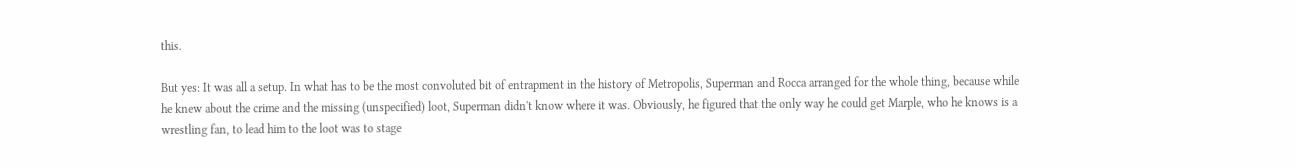this.

But yes: It was all a setup. In what has to be the most convoluted bit of entrapment in the history of Metropolis, Superman and Rocca arranged for the whole thing, because while he knew about the crime and the missing (unspecified) loot, Superman didn't know where it was. Obviously, he figured that the only way he could get Marple, who he knows is a wrestling fan, to lead him to the loot was to stage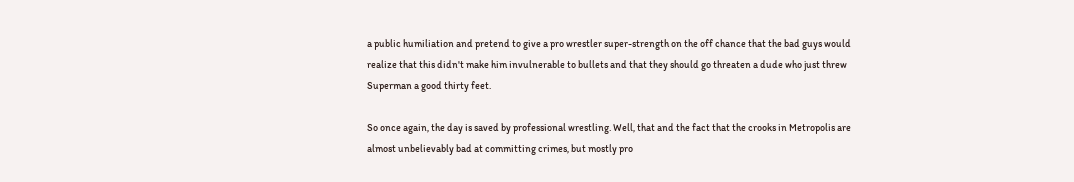a public humiliation and pretend to give a pro wrestler super-strength on the off chance that the bad guys would realize that this didn't make him invulnerable to bullets and that they should go threaten a dude who just threw Superman a good thirty feet.

So once again, the day is saved by professional wrestling. Well, that and the fact that the crooks in Metropolis are almost unbelievably bad at committing crimes, but mostly pro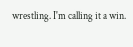wrestling. I'm calling it a win.